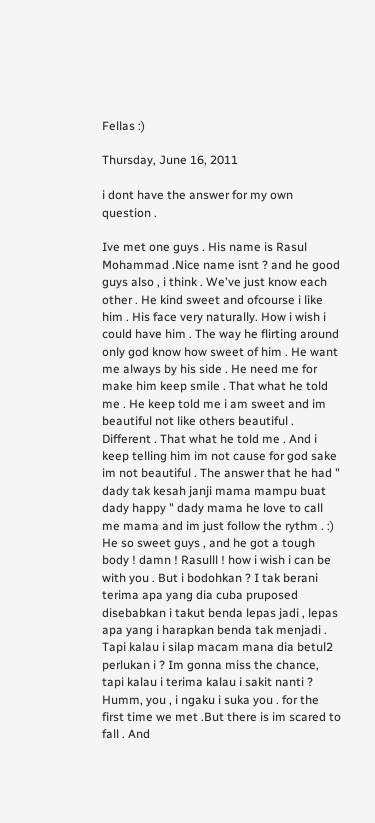Fellas :)

Thursday, June 16, 2011

i dont have the answer for my own question .

Ive met one guys . His name is Rasul Mohammad .Nice name isnt ? and he good guys also , i think . We've just know each other . He kind sweet and ofcourse i like him . His face very naturally. How i wish i could have him . The way he flirting around only god know how sweet of him . He want me always by his side . He need me for make him keep smile . That what he told me . He keep told me i am sweet and im beautiful not like others beautiful . Different . That what he told me . And i keep telling him im not cause for god sake im not beautiful . The answer that he had " dady tak kesah janji mama mampu buat dady happy " dady mama he love to call me mama and im just follow the rythm . :) He so sweet guys , and he got a tough body ! damn ! Rasulll ! how i wish i can be with you . But i bodohkan ? I tak berani terima apa yang dia cuba pruposed disebabkan i takut benda lepas jadi , lepas apa yang i harapkan benda tak menjadi . Tapi kalau i silap macam mana dia betul2 perlukan i ? Im gonna miss the chance, tapi kalau i terima kalau i sakit nanti ? Humm, you , i ngaku i suka you . for the first time we met .But there is im scared to fall . And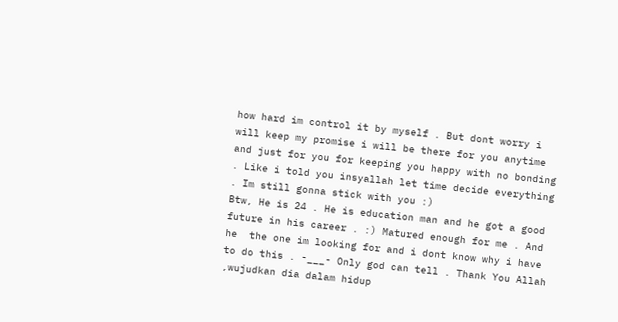how hard im control it by myself . But dont worry i will keep my promise i will be there for you anytime and just for you for keeping you happy with no bonding . Like i told you insyallah let time decide everything . Im still gonna stick with you :)
Btw, He is 24 . He is education man and he got a good future in his career . :) Matured enough for me . And he  the one im looking for and i dont know why i have to do this . -___- Only god can tell . Thank You Allah ,wujudkan dia dalam hidup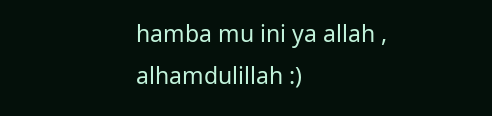hamba mu ini ya allah , alhamdulillah :)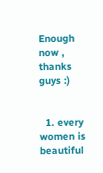Enough now , thanks guys :)


  1. every women is beautiful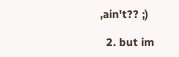,ain't?? ;)

  2. but im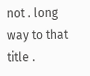not . long way to that title .